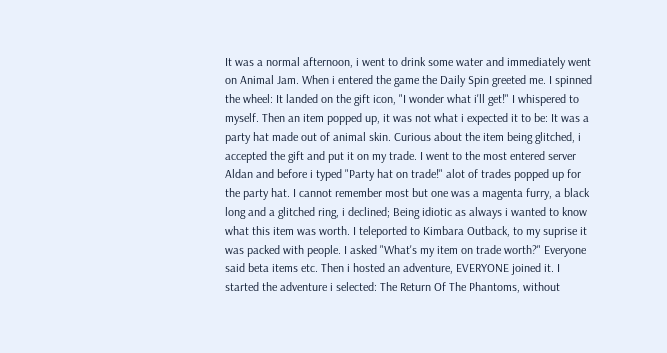It was a normal afternoon, i went to drink some water and immediately went on Animal Jam. When i entered the game the Daily Spin greeted me. I spinned the wheel: It landed on the gift icon, "I wonder what i'll get!" I whispered to myself. Then an item popped up, it was not what i expected it to be: It was a party hat made out of animal skin. Curious about the item being glitched, i accepted the gift and put it on my trade. I went to the most entered server Aldan and before i typed "Party hat on trade!" alot of trades popped up for the party hat. I cannot remember most but one was a magenta furry, a black long and a glitched ring, i declined; Being idiotic as always i wanted to know what this item was worth. I teleported to Kimbara Outback, to my suprise it was packed with people. I asked "What's my item on trade worth?" Everyone said beta items etc. Then i hosted an adventure, EVERYONE joined it. I started the adventure i selected: The Return Of The Phantoms, without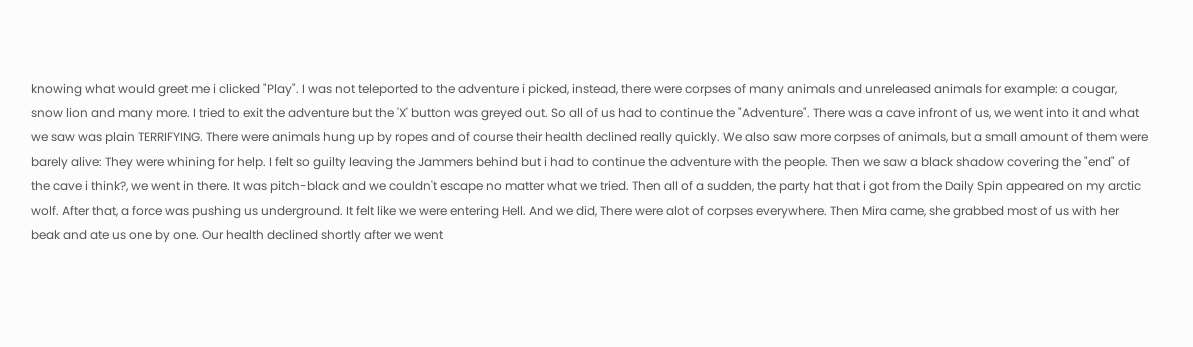knowing what would greet me i clicked "Play". I was not teleported to the adventure i picked, instead, there were corpses of many animals and unreleased animals for example: a cougar, snow lion and many more. I tried to exit the adventure but the 'X' button was greyed out. So all of us had to continue the "Adventure". There was a cave infront of us, we went into it and what we saw was plain TERRIFYING. There were animals hung up by ropes and of course their health declined really quickly. We also saw more corpses of animals, but a small amount of them were barely alive: They were whining for help. I felt so guilty leaving the Jammers behind but i had to continue the adventure with the people. Then we saw a black shadow covering the "end" of the cave i think?, we went in there. It was pitch-black and we couldn't escape no matter what we tried. Then all of a sudden, the party hat that i got from the Daily Spin appeared on my arctic wolf. After that, a force was pushing us underground. It felt like we were entering Hell. And we did, There were alot of corpses everywhere. Then Mira came, she grabbed most of us with her beak and ate us one by one. Our health declined shortly after we went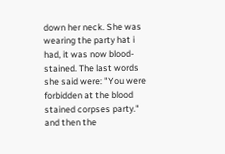down her neck. She was wearing the party hat i had, it was now blood-stained. The last words she said were: "You were forbidden at the blood stained corpses party." and then the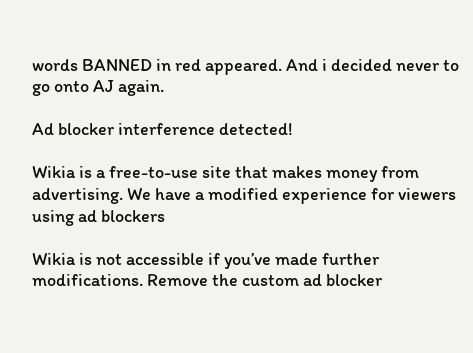words BANNED in red appeared. And i decided never to go onto AJ again.

Ad blocker interference detected!

Wikia is a free-to-use site that makes money from advertising. We have a modified experience for viewers using ad blockers

Wikia is not accessible if you’ve made further modifications. Remove the custom ad blocker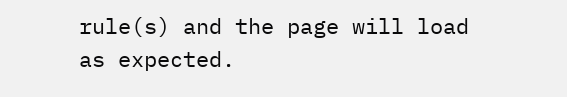rule(s) and the page will load as expected.